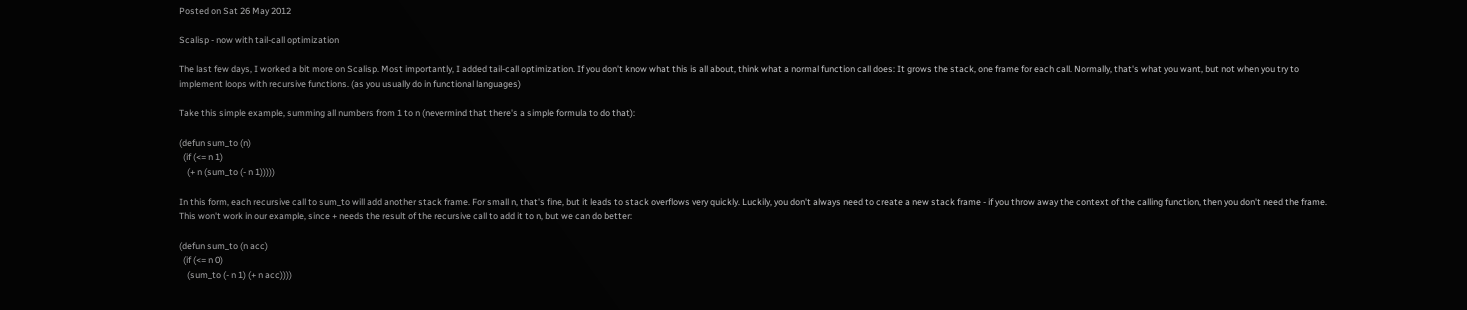Posted on Sat 26 May 2012

Scalisp - now with tail-call optimization

The last few days, I worked a bit more on Scalisp. Most importantly, I added tail-call optimization. If you don't know what this is all about, think what a normal function call does: It grows the stack, one frame for each call. Normally, that's what you want, but not when you try to implement loops with recursive functions. (as you usually do in functional languages)

Take this simple example, summing all numbers from 1 to n (nevermind that there's a simple formula to do that):

(defun sum_to (n)
  (if (<= n 1)
    (+ n (sum_to (- n 1)))))

In this form, each recursive call to sum_to will add another stack frame. For small n, that's fine, but it leads to stack overflows very quickly. Luckily, you don't always need to create a new stack frame - if you throw away the context of the calling function, then you don't need the frame. This won't work in our example, since + needs the result of the recursive call to add it to n, but we can do better:

(defun sum_to (n acc)
  (if (<= n 0)
    (sum_to (- n 1) (+ n acc))))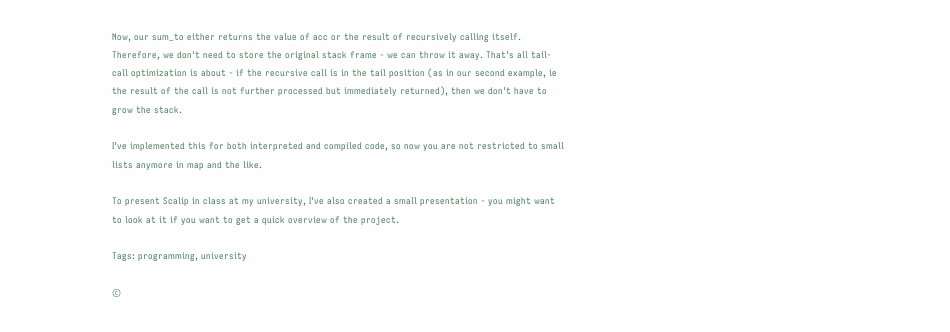Now, our sum_to either returns the value of acc or the result of recursively calling itself. Therefore, we don't need to store the original stack frame - we can throw it away. That's all tail-call optimization is about - if the recursive call is in the tail position (as in our second example, ie the result of the call is not further processed but immediately returned), then we don't have to grow the stack.

I've implemented this for both interpreted and compiled code, so now you are not restricted to small lists anymore in map and the like.

To present Scalip in class at my university, I've also created a small presentation - you might want to look at it if you want to get a quick overview of the project.

Tags: programming, university

©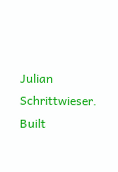Julian Schrittwieser. Built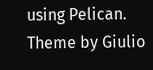using Pelican. Theme by Giulio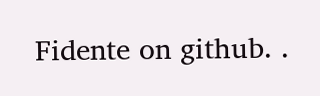Fidente on github. .